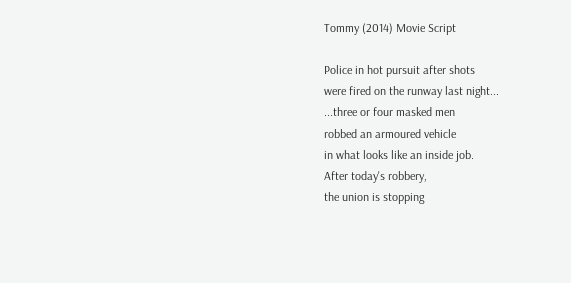Tommy (2014) Movie Script

Police in hot pursuit after shots
were fired on the runway last night...
...three or four masked men
robbed an armoured vehicle
in what looks like an inside job.
After today's robbery,
the union is stopping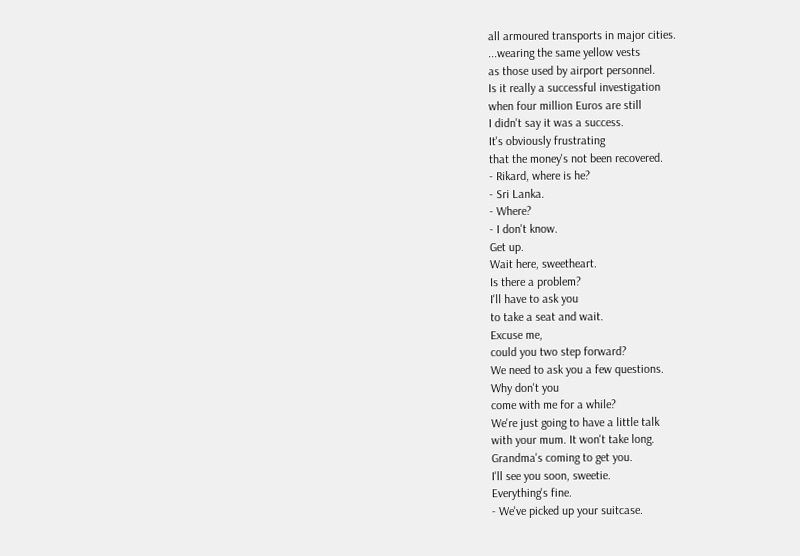all armoured transports in major cities.
...wearing the same yellow vests
as those used by airport personnel.
Is it really a successful investigation
when four million Euros are still
I didn't say it was a success.
It's obviously frustrating
that the money's not been recovered.
- Rikard, where is he?
- Sri Lanka.
- Where?
- I don't know.
Get up.
Wait here, sweetheart.
Is there a problem?
I'll have to ask you
to take a seat and wait.
Excuse me,
could you two step forward?
We need to ask you a few questions.
Why don't you
come with me for a while?
We're just going to have a little talk
with your mum. It won't take long.
Grandma's coming to get you.
I'll see you soon, sweetie.
Everything's fine.
- We've picked up your suitcase.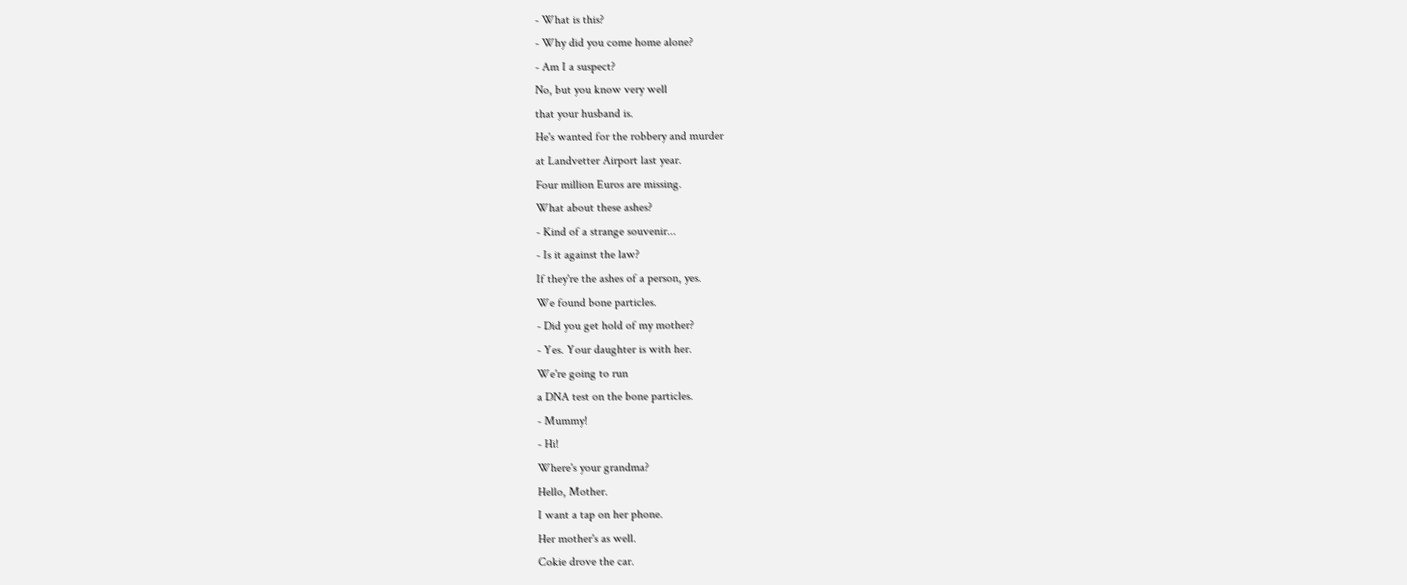- What is this?
- Why did you come home alone?
- Am I a suspect?
No, but you know very well
that your husband is.
He's wanted for the robbery and murder
at Landvetter Airport last year.
Four million Euros are missing.
What about these ashes?
- Kind of a strange souvenir...
- Is it against the law?
If they're the ashes of a person, yes.
We found bone particles.
- Did you get hold of my mother?
- Yes. Your daughter is with her.
We're going to run
a DNA test on the bone particles.
- Mummy!
- Hi!
Where's your grandma?
Hello, Mother.
I want a tap on her phone.
Her mother's as well.
Cokie drove the car.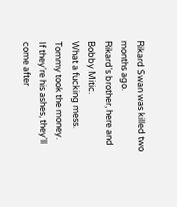Rikard Swan was killed two months ago.
Rikard's brother, here and Bobby Mitic.
What a fucking mess.
Tommy took the money.
If they're his ashes, they'll come after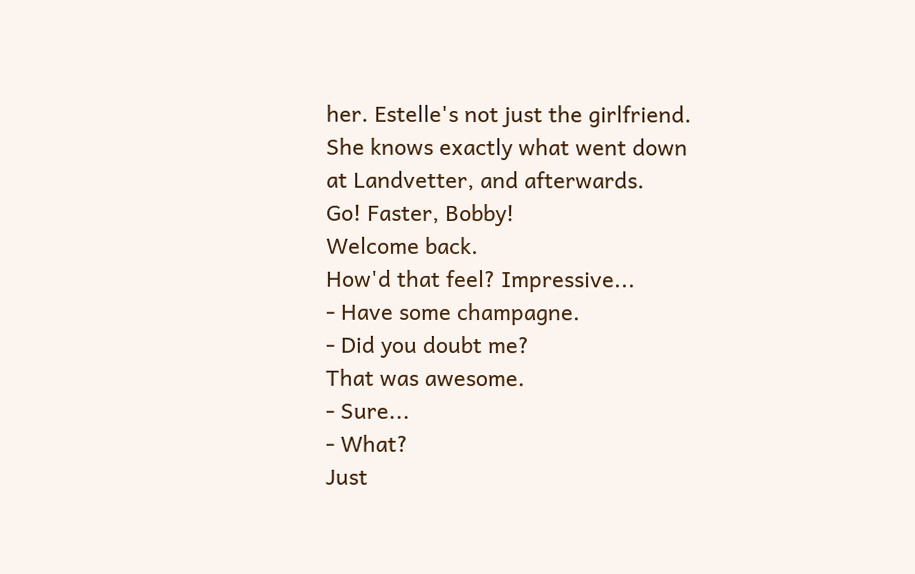her. Estelle's not just the girlfriend.
She knows exactly what went down
at Landvetter, and afterwards.
Go! Faster, Bobby!
Welcome back.
How'd that feel? Impressive...
- Have some champagne.
- Did you doubt me?
That was awesome.
- Sure...
- What?
Just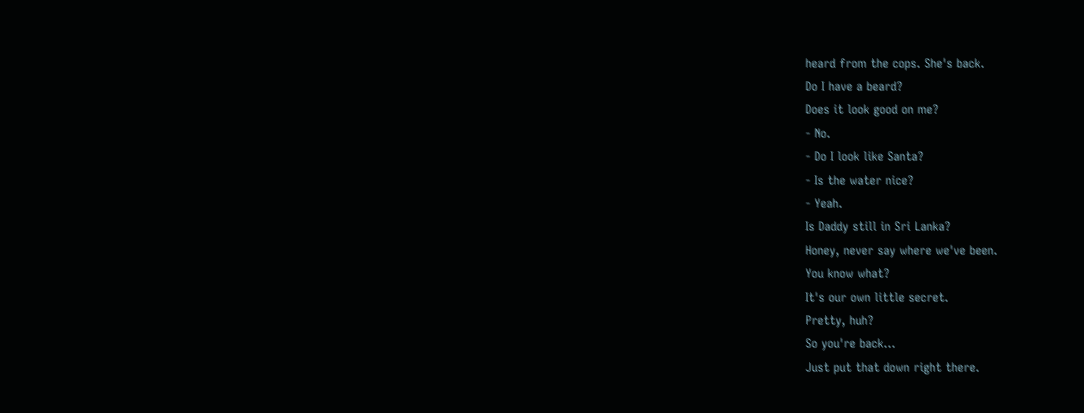heard from the cops. She's back.
Do I have a beard?
Does it look good on me?
- No.
- Do I look like Santa?
- Is the water nice?
- Yeah.
Is Daddy still in Sri Lanka?
Honey, never say where we've been.
You know what?
It's our own little secret.
Pretty, huh?
So you're back...
Just put that down right there.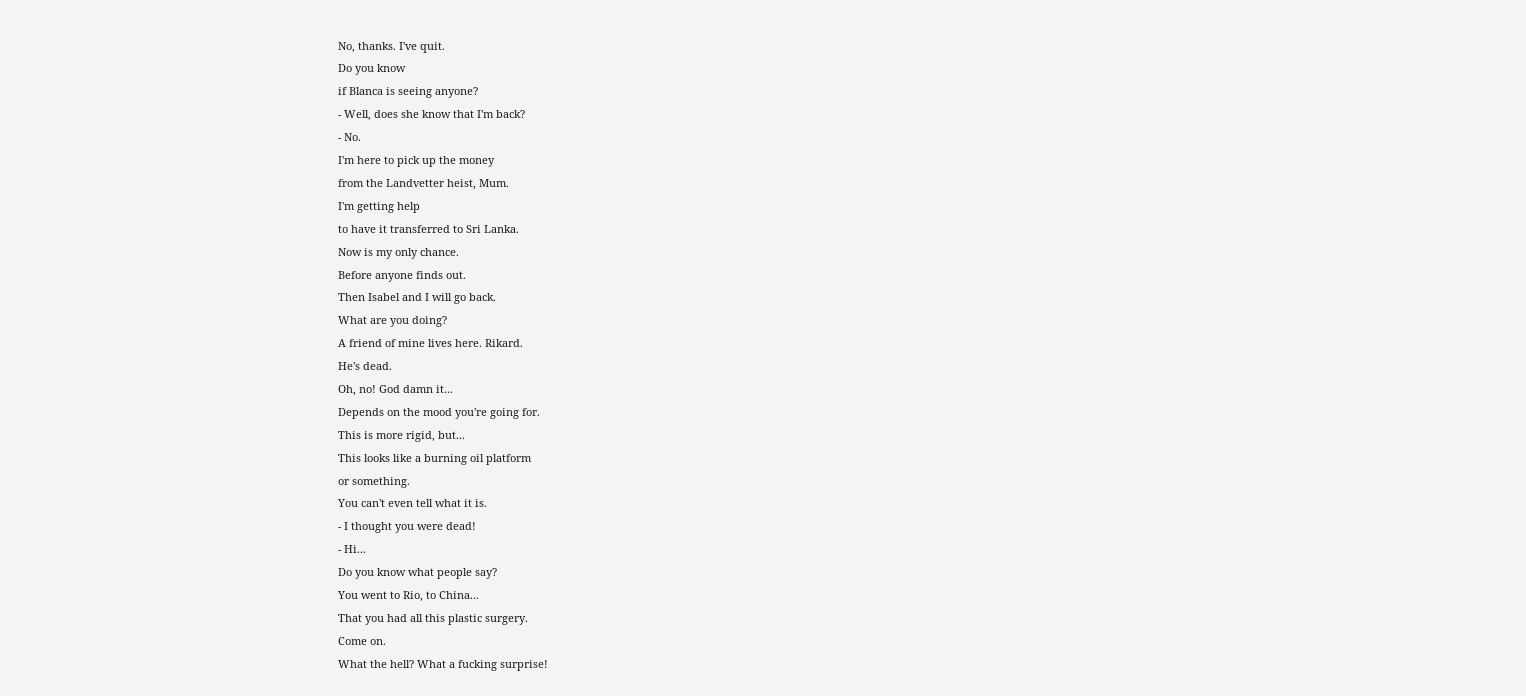No, thanks. I've quit.
Do you know
if Blanca is seeing anyone?
- Well, does she know that I'm back?
- No.
I'm here to pick up the money
from the Landvetter heist, Mum.
I'm getting help
to have it transferred to Sri Lanka.
Now is my only chance.
Before anyone finds out.
Then Isabel and I will go back.
What are you doing?
A friend of mine lives here. Rikard.
He's dead.
Oh, no! God damn it...
Depends on the mood you're going for.
This is more rigid, but...
This looks like a burning oil platform
or something.
You can't even tell what it is.
- I thought you were dead!
- Hi...
Do you know what people say?
You went to Rio, to China...
That you had all this plastic surgery.
Come on.
What the hell? What a fucking surprise!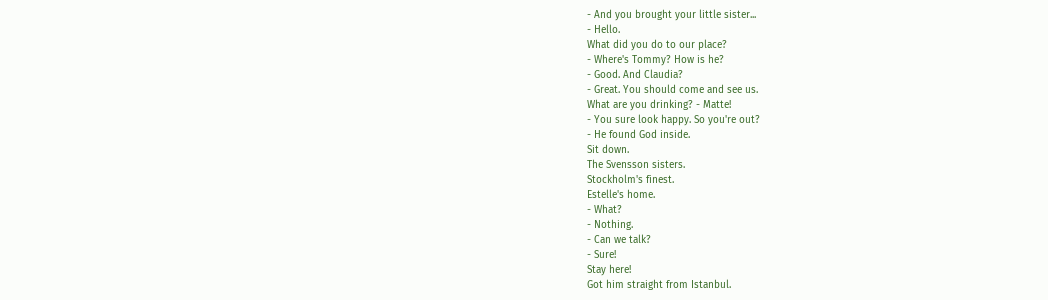- And you brought your little sister...
- Hello.
What did you do to our place?
- Where's Tommy? How is he?
- Good. And Claudia?
- Great. You should come and see us.
What are you drinking? - Matte!
- You sure look happy. So you're out?
- He found God inside.
Sit down.
The Svensson sisters.
Stockholm's finest.
Estelle's home.
- What?
- Nothing.
- Can we talk?
- Sure!
Stay here!
Got him straight from Istanbul.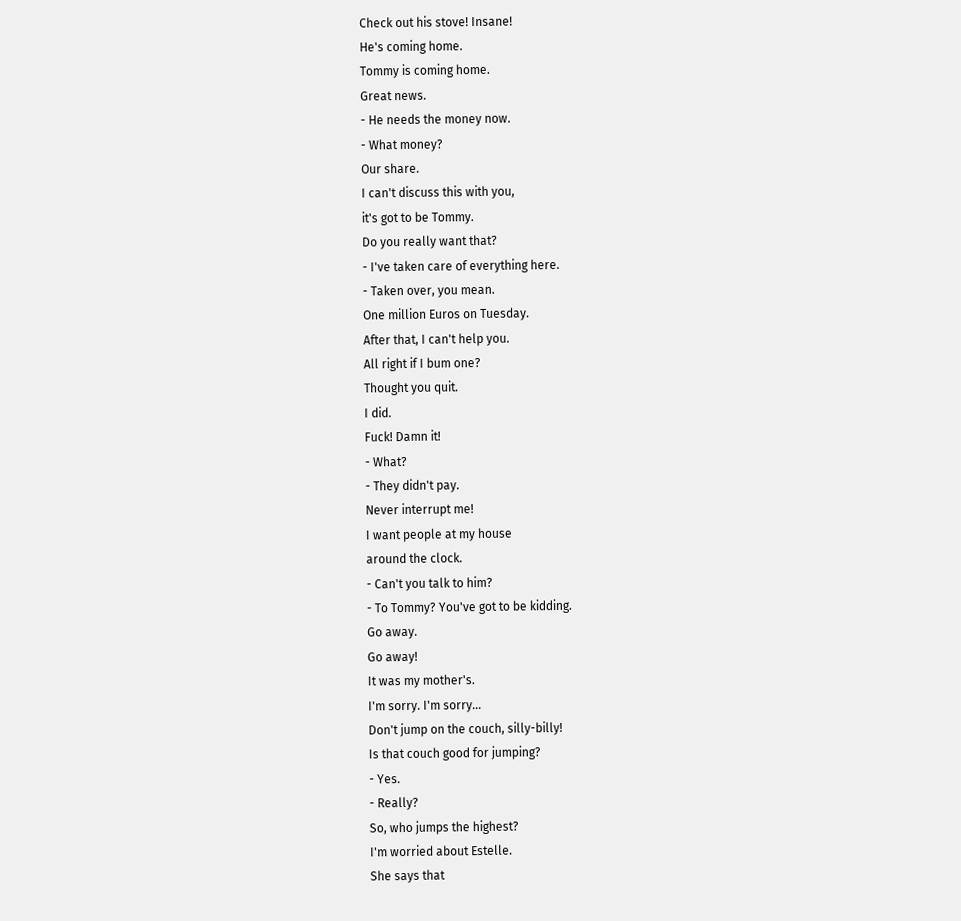Check out his stove! Insane!
He's coming home.
Tommy is coming home.
Great news.
- He needs the money now.
- What money?
Our share.
I can't discuss this with you,
it's got to be Tommy.
Do you really want that?
- I've taken care of everything here.
- Taken over, you mean.
One million Euros on Tuesday.
After that, I can't help you.
All right if I bum one?
Thought you quit.
I did.
Fuck! Damn it!
- What?
- They didn't pay.
Never interrupt me!
I want people at my house
around the clock.
- Can't you talk to him?
- To Tommy? You've got to be kidding.
Go away.
Go away!
It was my mother's.
I'm sorry. I'm sorry...
Don't jump on the couch, silly-billy!
Is that couch good for jumping?
- Yes.
- Really?
So, who jumps the highest?
I'm worried about Estelle.
She says that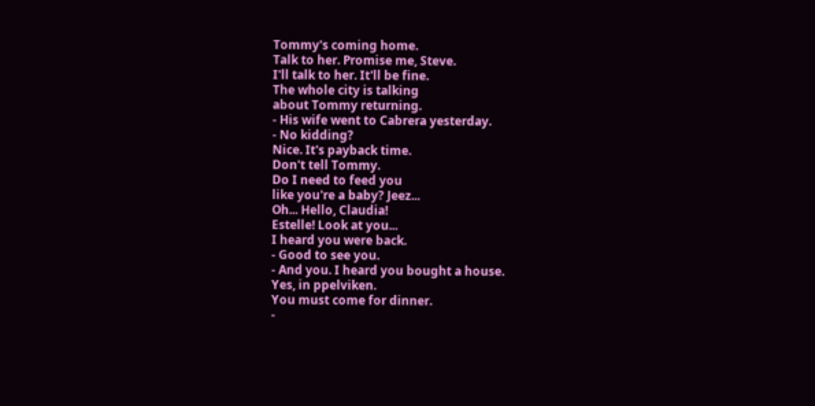Tommy's coming home.
Talk to her. Promise me, Steve.
I'll talk to her. It'll be fine.
The whole city is talking
about Tommy returning.
- His wife went to Cabrera yesterday.
- No kidding?
Nice. It's payback time.
Don't tell Tommy.
Do I need to feed you
like you're a baby? Jeez...
Oh... Hello, Claudia!
Estelle! Look at you...
I heard you were back.
- Good to see you.
- And you. I heard you bought a house.
Yes, in ppelviken.
You must come for dinner.
-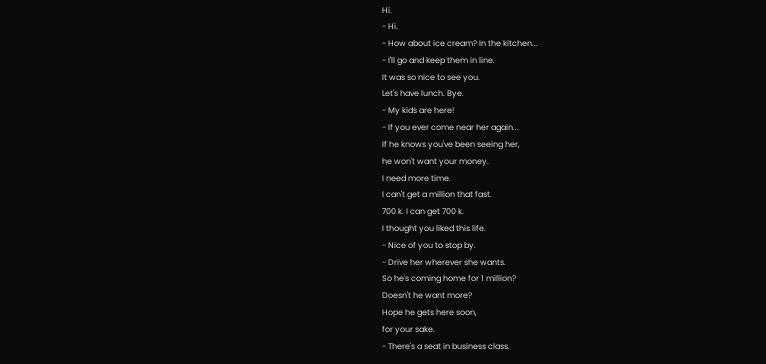Hi.
- Hi.
- How about ice cream? In the kitchen...
- I'll go and keep them in line.
It was so nice to see you.
Let's have lunch. Bye.
- My kids are here!
- If you ever come near her again...
If he knows you've been seeing her,
he won't want your money.
I need more time.
I can't get a million that fast.
700 k. I can get 700 k.
I thought you liked this life.
- Nice of you to stop by.
- Drive her wherever she wants.
So he's coming home for 1 million?
Doesn't he want more?
Hope he gets here soon,
for your sake.
- There's a seat in business class.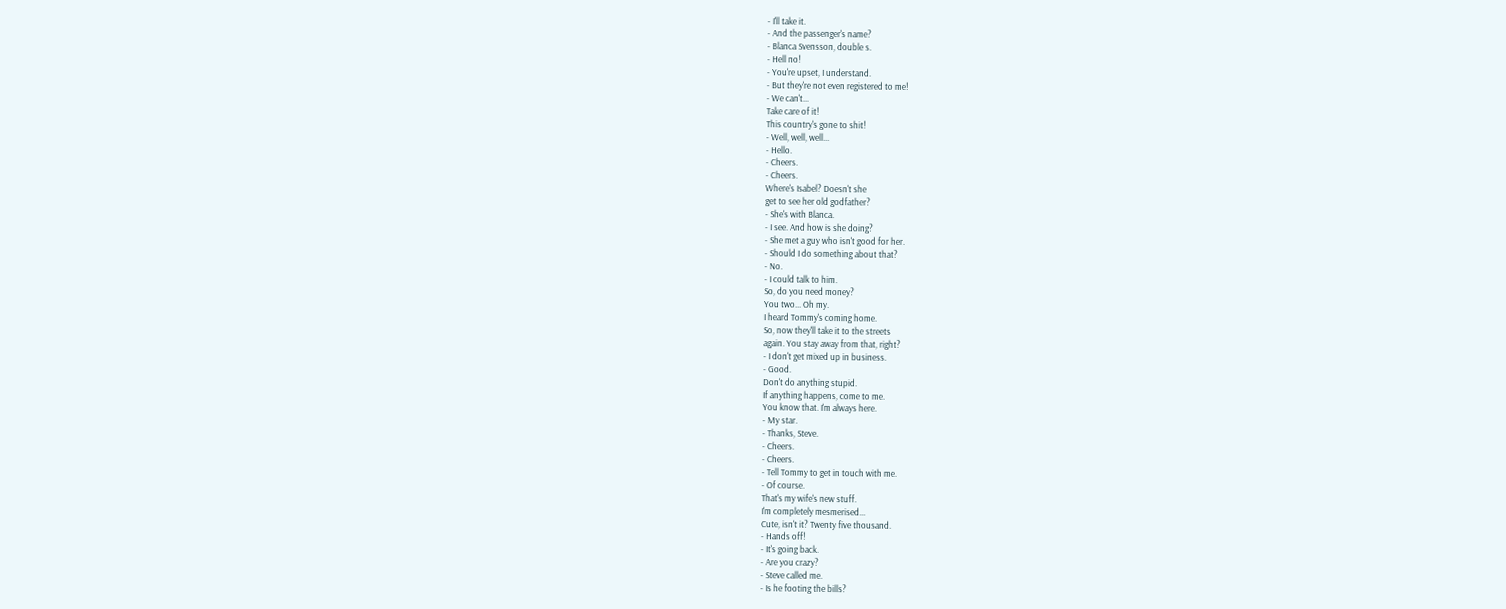- I'll take it.
- And the passenger's name?
- Blanca Svensson, double s.
- Hell no!
- You're upset, I understand.
- But they're not even registered to me!
- We can't...
Take care of it!
This country's gone to shit!
- Well, well, well...
- Hello.
- Cheers.
- Cheers.
Where's Isabel? Doesn't she
get to see her old godfather?
- She's with Blanca.
- I see. And how is she doing?
- She met a guy who isn't good for her.
- Should I do something about that?
- No.
- I could talk to him.
So, do you need money?
You two... Oh my.
I heard Tommy's coming home.
So, now they'll take it to the streets
again. You stay away from that, right?
- I don't get mixed up in business.
- Good.
Don't do anything stupid.
If anything happens, come to me.
You know that. I'm always here.
- My star.
- Thanks, Steve.
- Cheers.
- Cheers.
- Tell Tommy to get in touch with me.
- Of course.
That's my wife's new stuff.
I'm completely mesmerised...
Cute, isn't it? Twenty five thousand.
- Hands off!
- It's going back.
- Are you crazy?
- Steve called me.
- Is he footing the bills?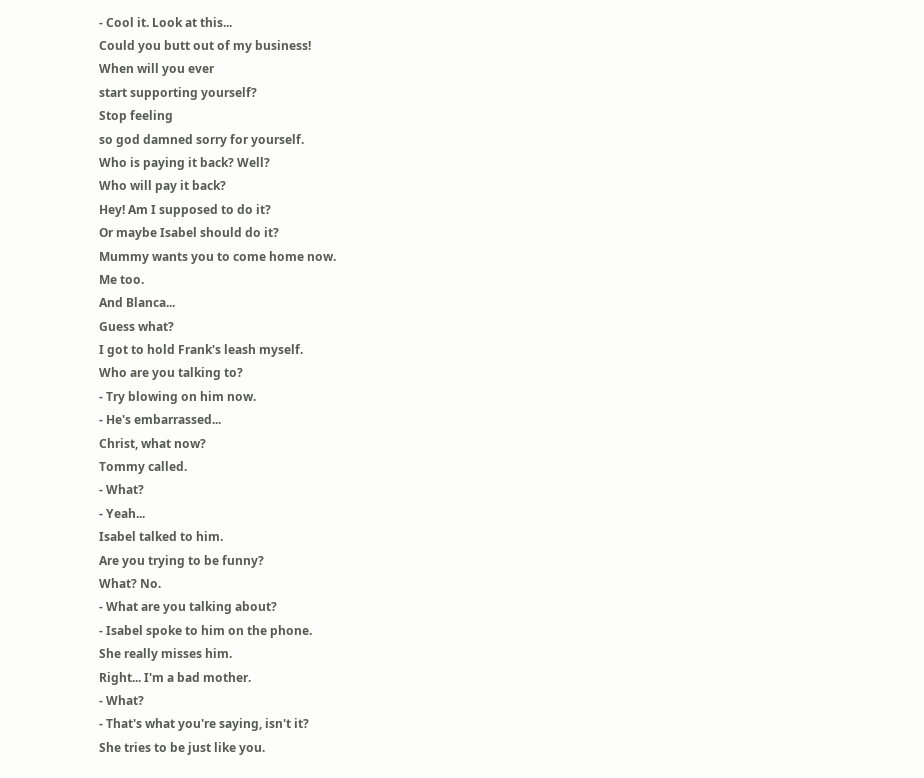- Cool it. Look at this...
Could you butt out of my business!
When will you ever
start supporting yourself?
Stop feeling
so god damned sorry for yourself.
Who is paying it back? Well?
Who will pay it back?
Hey! Am I supposed to do it?
Or maybe Isabel should do it?
Mummy wants you to come home now.
Me too.
And Blanca...
Guess what?
I got to hold Frank's leash myself.
Who are you talking to?
- Try blowing on him now.
- He's embarrassed...
Christ, what now?
Tommy called.
- What?
- Yeah...
Isabel talked to him.
Are you trying to be funny?
What? No.
- What are you talking about?
- Isabel spoke to him on the phone.
She really misses him.
Right... I'm a bad mother.
- What?
- That's what you're saying, isn't it?
She tries to be just like you.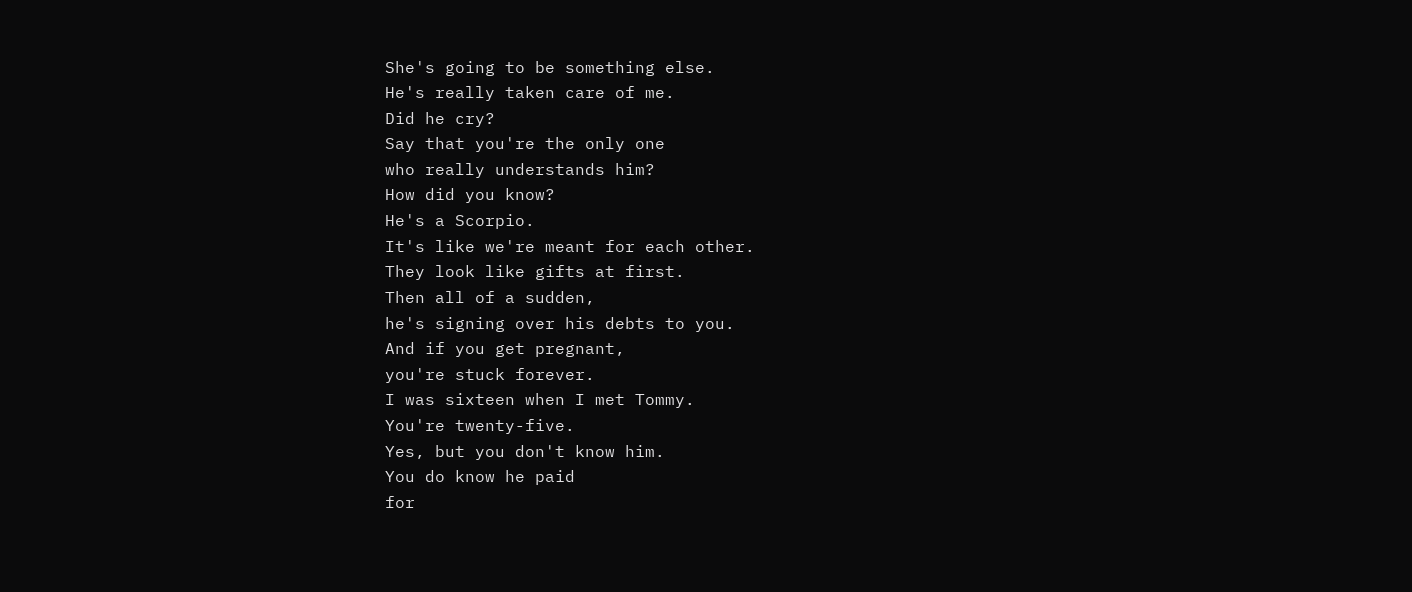She's going to be something else.
He's really taken care of me.
Did he cry?
Say that you're the only one
who really understands him?
How did you know?
He's a Scorpio.
It's like we're meant for each other.
They look like gifts at first.
Then all of a sudden,
he's signing over his debts to you.
And if you get pregnant,
you're stuck forever.
I was sixteen when I met Tommy.
You're twenty-five.
Yes, but you don't know him.
You do know he paid
for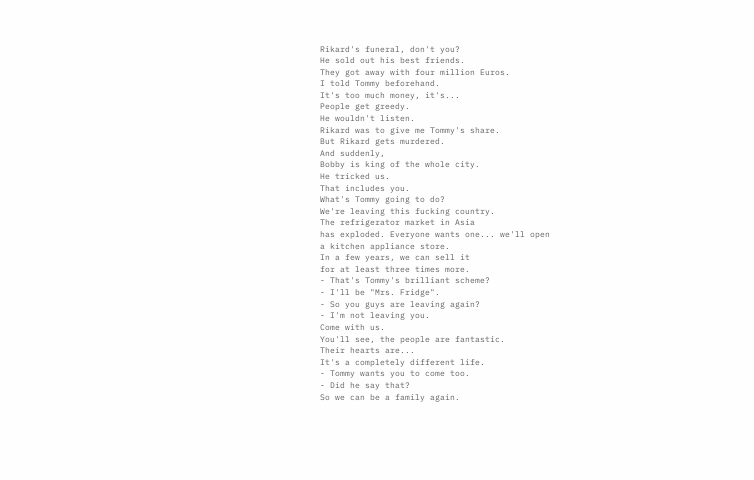Rikard's funeral, don't you?
He sold out his best friends.
They got away with four million Euros.
I told Tommy beforehand.
It's too much money, it's...
People get greedy.
He wouldn't listen.
Rikard was to give me Tommy's share.
But Rikard gets murdered.
And suddenly,
Bobby is king of the whole city.
He tricked us.
That includes you.
What's Tommy going to do?
We're leaving this fucking country.
The refrigerator market in Asia
has exploded. Everyone wants one... we'll open
a kitchen appliance store.
In a few years, we can sell it
for at least three times more.
- That's Tommy's brilliant scheme?
- I'll be "Mrs. Fridge".
- So you guys are leaving again?
- I'm not leaving you.
Come with us.
You'll see, the people are fantastic.
Their hearts are...
It's a completely different life.
- Tommy wants you to come too.
- Did he say that?
So we can be a family again.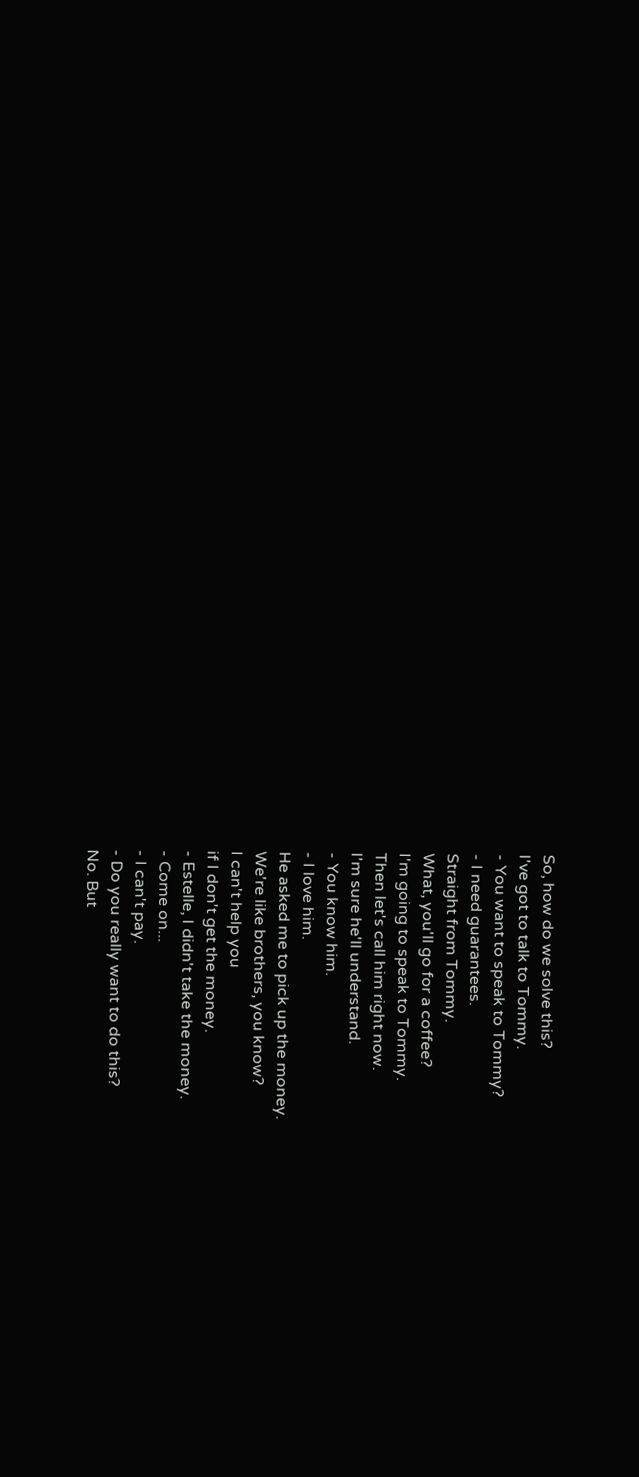So, how do we solve this?
I've got to talk to Tommy.
- You want to speak to Tommy?
- I need guarantees.
Straight from Tommy.
What, you'll go for a coffee?
I'm going to speak to Tommy.
Then let's call him right now.
I'm sure he'll understand.
- You know him.
- I love him.
He asked me to pick up the money.
We're like brothers, you know?
I can't help you
if I don't get the money.
- Estelle, I didn't take the money.
- Come on...
- I can't pay.
- Do you really want to do this?
No. But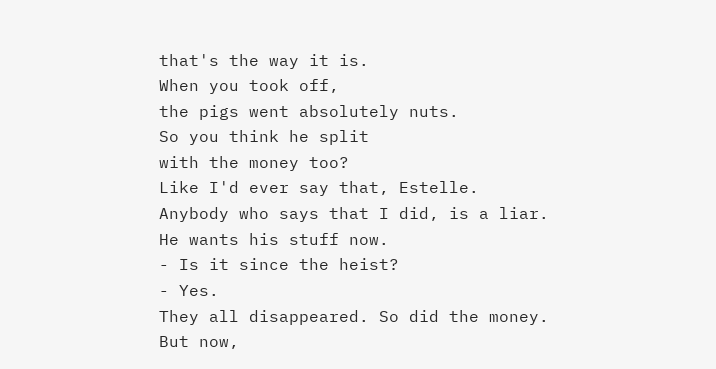that's the way it is.
When you took off,
the pigs went absolutely nuts.
So you think he split
with the money too?
Like I'd ever say that, Estelle.
Anybody who says that I did, is a liar.
He wants his stuff now.
- Is it since the heist?
- Yes.
They all disappeared. So did the money.
But now,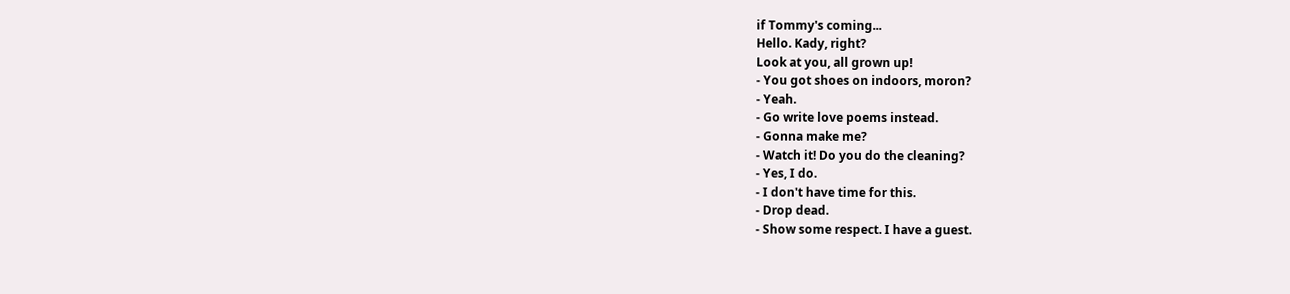if Tommy's coming...
Hello. Kady, right?
Look at you, all grown up!
- You got shoes on indoors, moron?
- Yeah.
- Go write love poems instead.
- Gonna make me?
- Watch it! Do you do the cleaning?
- Yes, I do.
- I don't have time for this.
- Drop dead.
- Show some respect. I have a guest.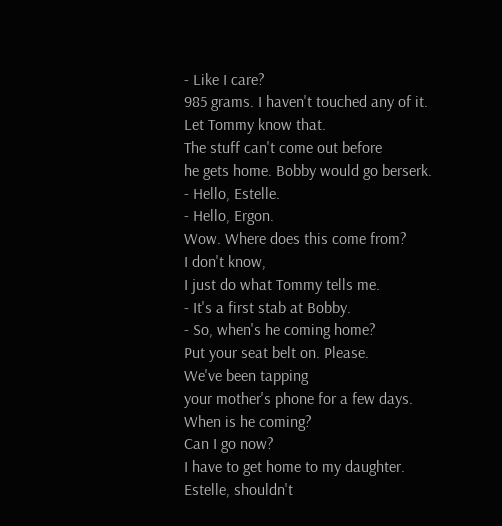- Like I care?
985 grams. I haven't touched any of it.
Let Tommy know that.
The stuff can't come out before
he gets home. Bobby would go berserk.
- Hello, Estelle.
- Hello, Ergon.
Wow. Where does this come from?
I don't know,
I just do what Tommy tells me.
- It's a first stab at Bobby.
- So, when's he coming home?
Put your seat belt on. Please.
We've been tapping
your mother's phone for a few days.
When is he coming?
Can I go now?
I have to get home to my daughter.
Estelle, shouldn't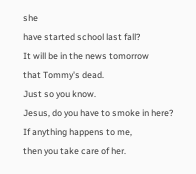she
have started school last fall?
It will be in the news tomorrow
that Tommy's dead.
Just so you know.
Jesus, do you have to smoke in here?
If anything happens to me,
then you take care of her.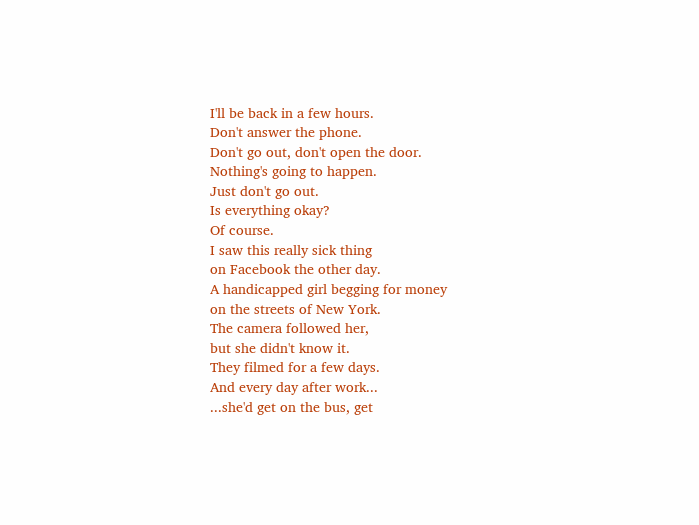I'll be back in a few hours.
Don't answer the phone.
Don't go out, don't open the door.
Nothing's going to happen.
Just don't go out.
Is everything okay?
Of course.
I saw this really sick thing
on Facebook the other day.
A handicapped girl begging for money
on the streets of New York.
The camera followed her,
but she didn't know it.
They filmed for a few days.
And every day after work...
...she'd get on the bus, get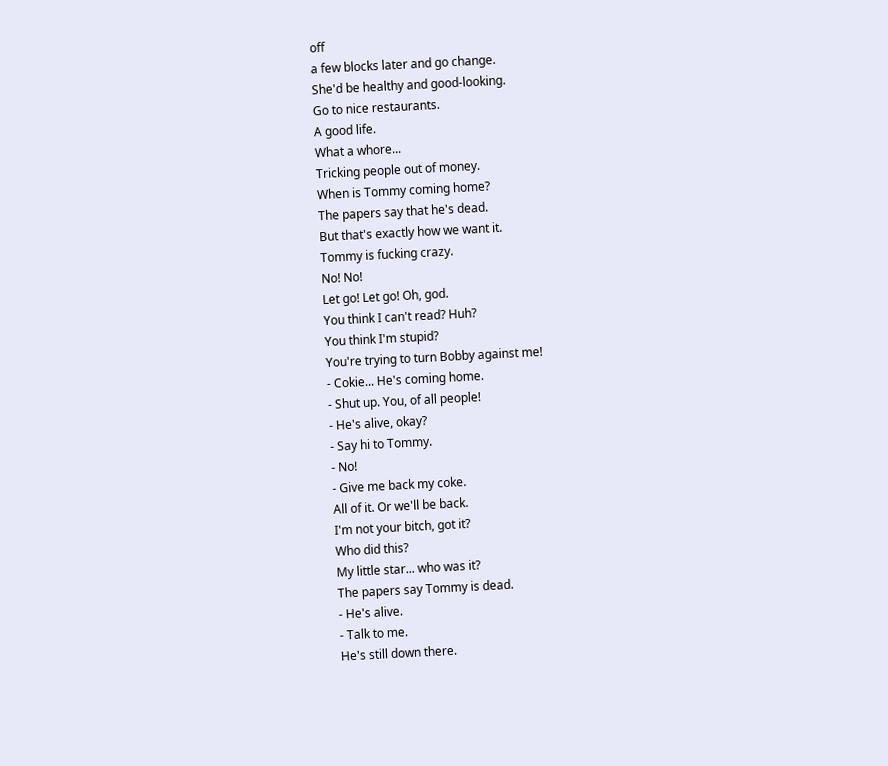off
a few blocks later and go change.
She'd be healthy and good-looking.
Go to nice restaurants.
A good life.
What a whore...
Tricking people out of money.
When is Tommy coming home?
The papers say that he's dead.
But that's exactly how we want it.
Tommy is fucking crazy.
No! No!
Let go! Let go! Oh, god.
You think I can't read? Huh?
You think I'm stupid?
You're trying to turn Bobby against me!
- Cokie... He's coming home.
- Shut up. You, of all people!
- He's alive, okay?
- Say hi to Tommy.
- No!
- Give me back my coke.
All of it. Or we'll be back.
I'm not your bitch, got it?
Who did this?
My little star... who was it?
The papers say Tommy is dead.
- He's alive.
- Talk to me.
He's still down there.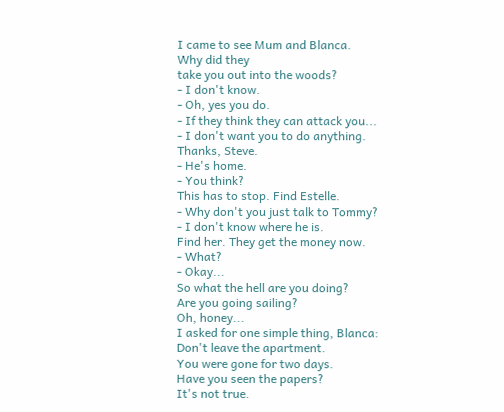I came to see Mum and Blanca.
Why did they
take you out into the woods?
- I don't know.
- Oh, yes you do.
- If they think they can attack you...
- I don't want you to do anything.
Thanks, Steve.
- He's home.
- You think?
This has to stop. Find Estelle.
- Why don't you just talk to Tommy?
- I don't know where he is.
Find her. They get the money now.
- What?
- Okay...
So what the hell are you doing?
Are you going sailing?
Oh, honey...
I asked for one simple thing, Blanca:
Don't leave the apartment.
You were gone for two days.
Have you seen the papers?
It's not true.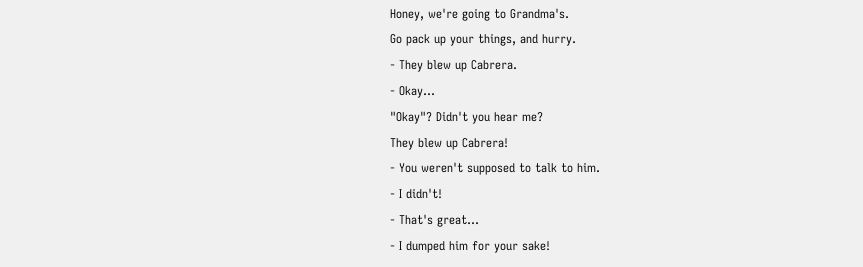Honey, we're going to Grandma's.
Go pack up your things, and hurry.
- They blew up Cabrera.
- Okay...
"Okay"? Didn't you hear me?
They blew up Cabrera!
- You weren't supposed to talk to him.
- I didn't!
- That's great...
- I dumped him for your sake!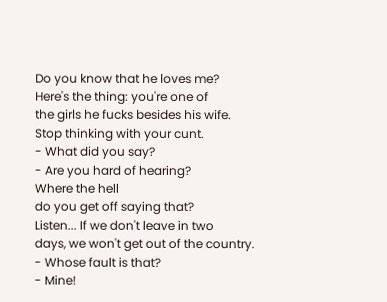Do you know that he loves me?
Here's the thing: you're one of
the girls he fucks besides his wife.
Stop thinking with your cunt.
- What did you say?
- Are you hard of hearing?
Where the hell
do you get off saying that?
Listen... If we don't leave in two
days, we won't get out of the country.
- Whose fault is that?
- Mine!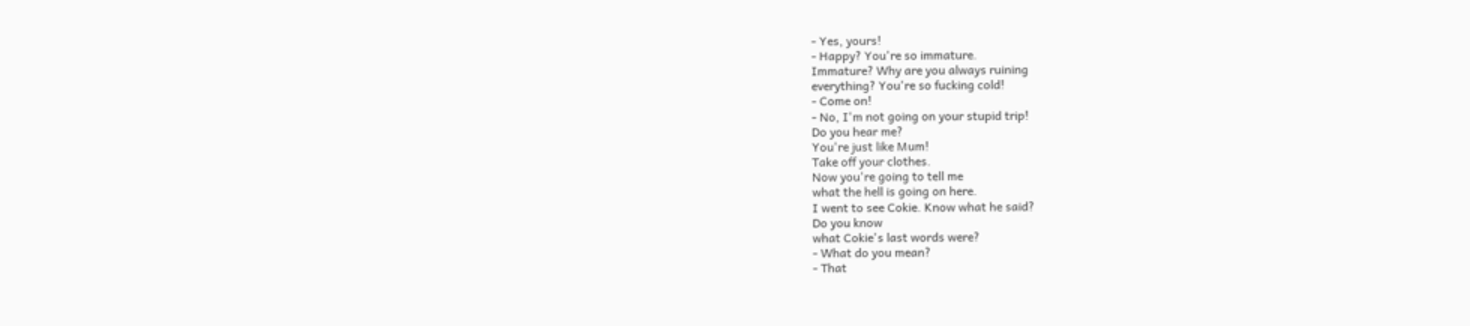- Yes, yours!
- Happy? You're so immature.
Immature? Why are you always ruining
everything? You're so fucking cold!
- Come on!
- No, I'm not going on your stupid trip!
Do you hear me?
You're just like Mum!
Take off your clothes.
Now you're going to tell me
what the hell is going on here.
I went to see Cokie. Know what he said?
Do you know
what Cokie's last words were?
- What do you mean?
- That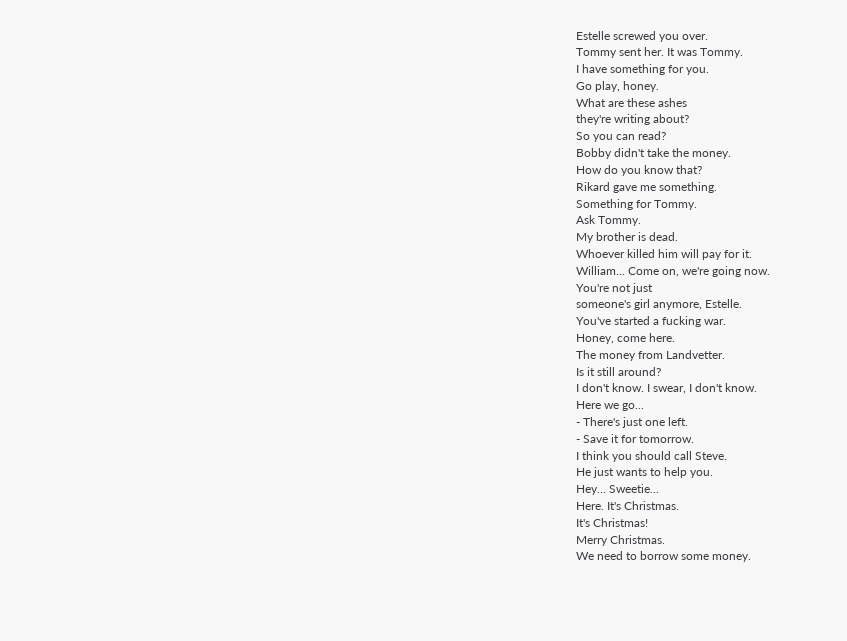Estelle screwed you over.
Tommy sent her. It was Tommy.
I have something for you.
Go play, honey.
What are these ashes
they're writing about?
So you can read?
Bobby didn't take the money.
How do you know that?
Rikard gave me something.
Something for Tommy.
Ask Tommy.
My brother is dead.
Whoever killed him will pay for it.
William... Come on, we're going now.
You're not just
someone's girl anymore, Estelle.
You've started a fucking war.
Honey, come here.
The money from Landvetter.
Is it still around?
I don't know. I swear, I don't know.
Here we go...
- There's just one left.
- Save it for tomorrow.
I think you should call Steve.
He just wants to help you.
Hey... Sweetie...
Here. It's Christmas.
It's Christmas!
Merry Christmas.
We need to borrow some money.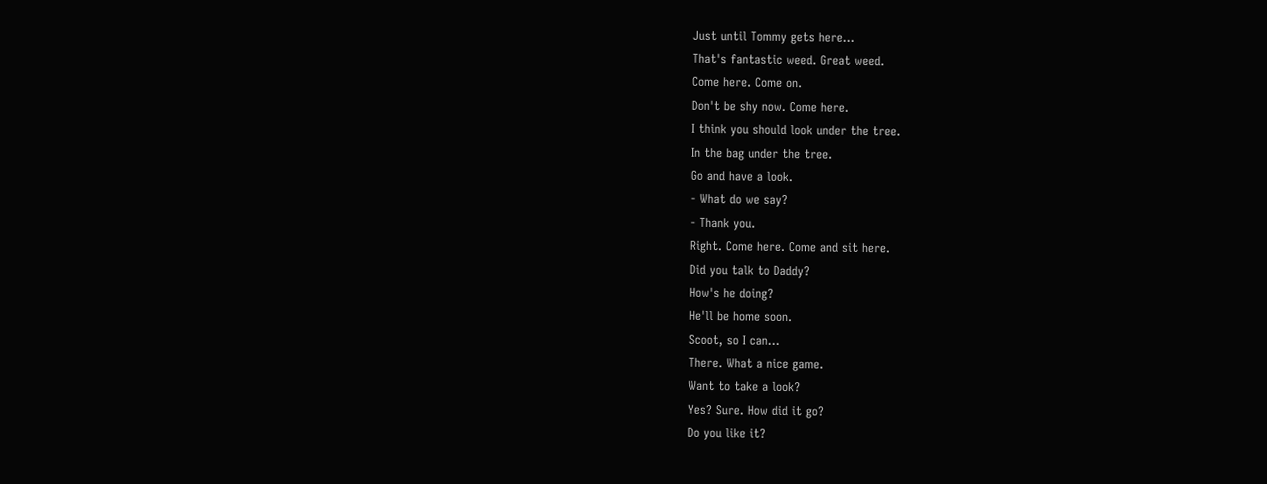Just until Tommy gets here...
That's fantastic weed. Great weed.
Come here. Come on.
Don't be shy now. Come here.
I think you should look under the tree.
In the bag under the tree.
Go and have a look.
- What do we say?
- Thank you.
Right. Come here. Come and sit here.
Did you talk to Daddy?
How's he doing?
He'll be home soon.
Scoot, so I can...
There. What a nice game.
Want to take a look?
Yes? Sure. How did it go?
Do you like it?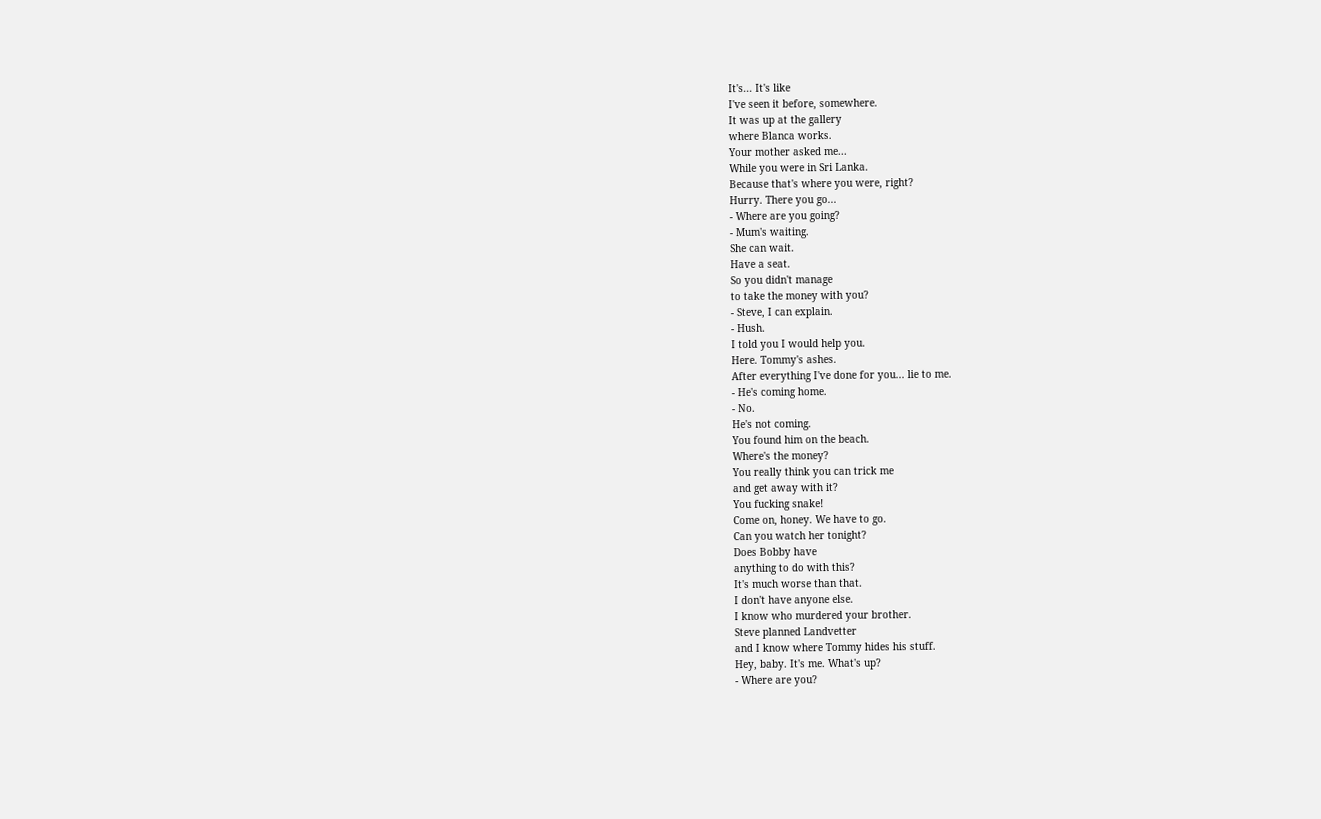It's... It's like
I've seen it before, somewhere.
It was up at the gallery
where Blanca works.
Your mother asked me...
While you were in Sri Lanka.
Because that's where you were, right?
Hurry. There you go...
- Where are you going?
- Mum's waiting.
She can wait.
Have a seat.
So you didn't manage
to take the money with you?
- Steve, I can explain.
- Hush.
I told you I would help you.
Here. Tommy's ashes.
After everything I've done for you... lie to me.
- He's coming home.
- No.
He's not coming.
You found him on the beach.
Where's the money?
You really think you can trick me
and get away with it?
You fucking snake!
Come on, honey. We have to go.
Can you watch her tonight?
Does Bobby have
anything to do with this?
It's much worse than that.
I don't have anyone else.
I know who murdered your brother.
Steve planned Landvetter
and I know where Tommy hides his stuff.
Hey, baby. It's me. What's up?
- Where are you?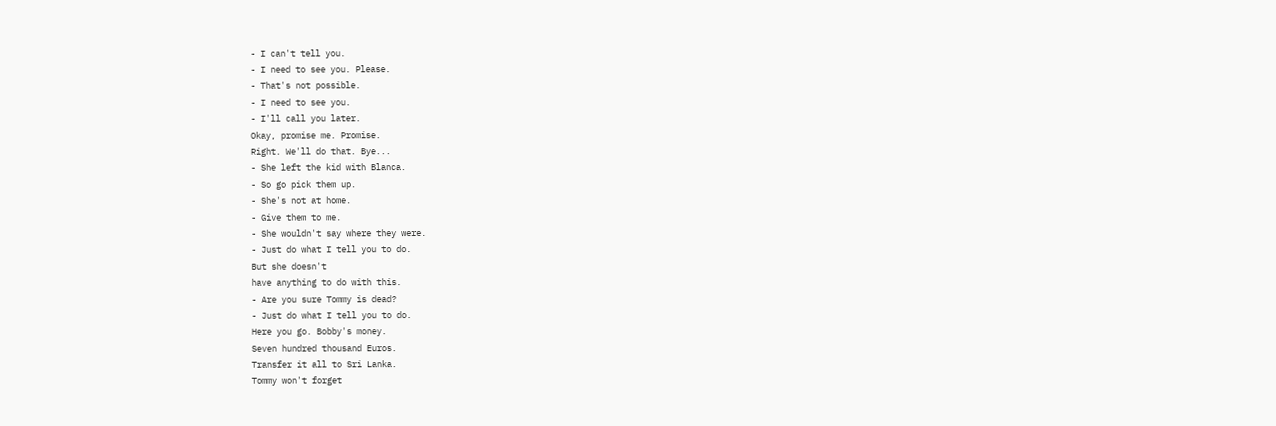- I can't tell you.
- I need to see you. Please.
- That's not possible.
- I need to see you.
- I'll call you later.
Okay, promise me. Promise.
Right. We'll do that. Bye...
- She left the kid with Blanca.
- So go pick them up.
- She's not at home.
- Give them to me.
- She wouldn't say where they were.
- Just do what I tell you to do.
But she doesn't
have anything to do with this.
- Are you sure Tommy is dead?
- Just do what I tell you to do.
Here you go. Bobby's money.
Seven hundred thousand Euros.
Transfer it all to Sri Lanka.
Tommy won't forget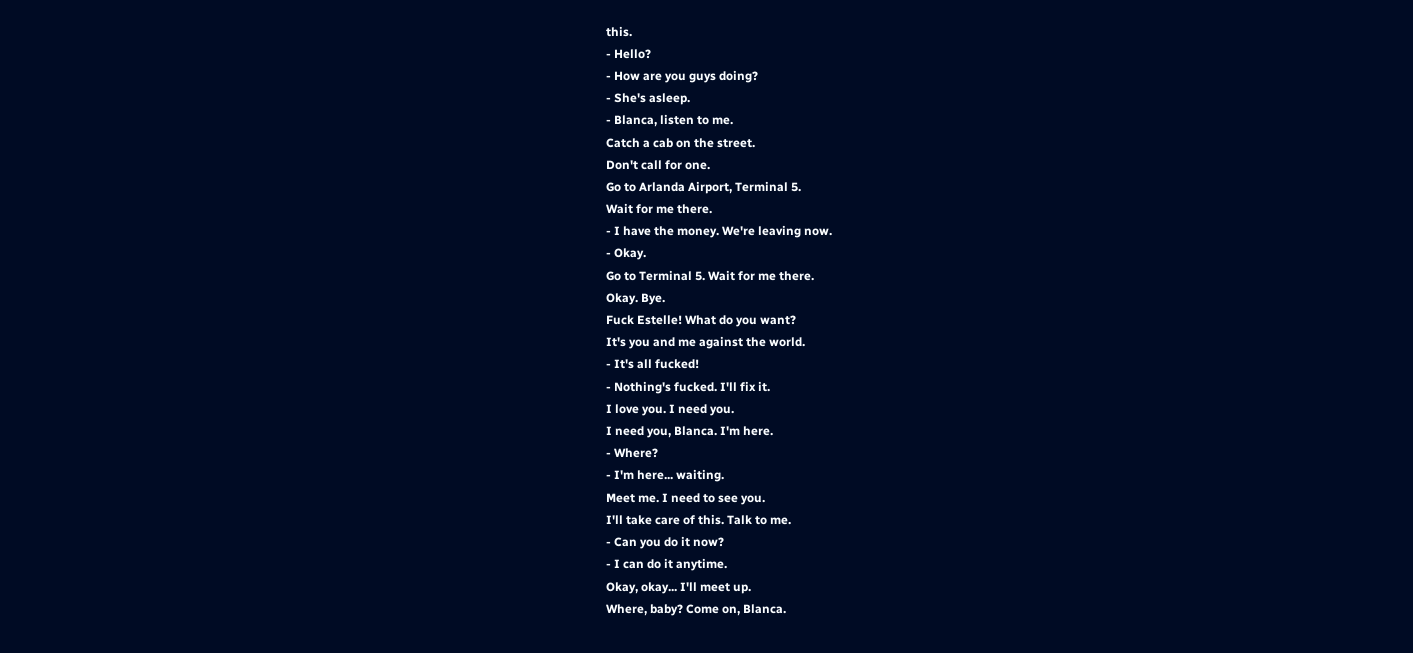this.
- Hello?
- How are you guys doing?
- She's asleep.
- Blanca, listen to me.
Catch a cab on the street.
Don't call for one.
Go to Arlanda Airport, Terminal 5.
Wait for me there.
- I have the money. We're leaving now.
- Okay.
Go to Terminal 5. Wait for me there.
Okay. Bye.
Fuck Estelle! What do you want?
It's you and me against the world.
- It's all fucked!
- Nothing's fucked. I'll fix it.
I love you. I need you.
I need you, Blanca. I'm here.
- Where?
- I'm here... waiting.
Meet me. I need to see you.
I'll take care of this. Talk to me.
- Can you do it now?
- I can do it anytime.
Okay, okay... I'll meet up.
Where, baby? Come on, Blanca.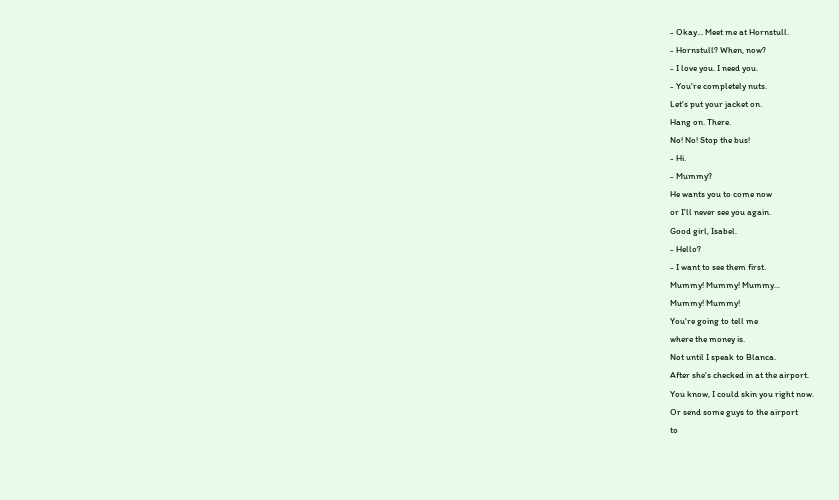- Okay... Meet me at Hornstull.
- Hornstull? When, now?
- I love you. I need you.
- You're completely nuts.
Let's put your jacket on.
Hang on. There.
No! No! Stop the bus!
- Hi.
- Mummy?
He wants you to come now
or I'll never see you again.
Good girl, Isabel.
- Hello?
- I want to see them first.
Mummy! Mummy! Mummy...
Mummy! Mummy!
You're going to tell me
where the money is.
Not until I speak to Blanca.
After she's checked in at the airport.
You know, I could skin you right now.
Or send some guys to the airport
to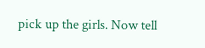pick up the girls. Now tell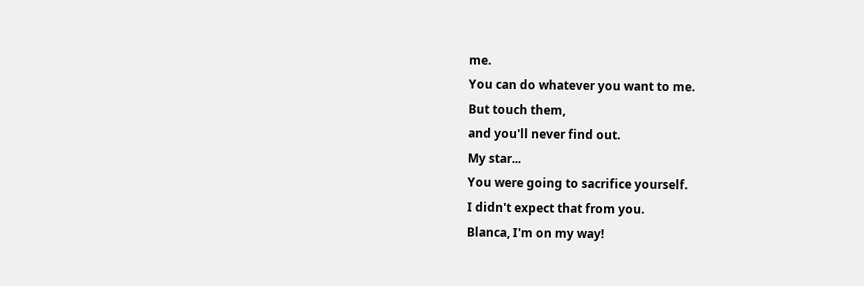me.
You can do whatever you want to me.
But touch them,
and you'll never find out.
My star...
You were going to sacrifice yourself.
I didn't expect that from you.
Blanca, I'm on my way!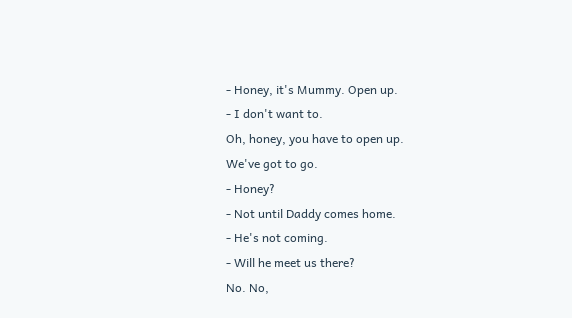- Honey, it's Mummy. Open up.
- I don't want to.
Oh, honey, you have to open up.
We've got to go.
- Honey?
- Not until Daddy comes home.
- He's not coming.
- Will he meet us there?
No. No,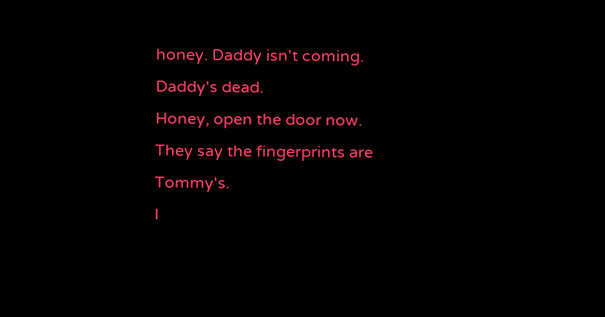honey. Daddy isn't coming.
Daddy's dead.
Honey, open the door now.
They say the fingerprints are Tommy's.
I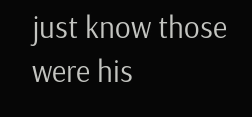just know those were his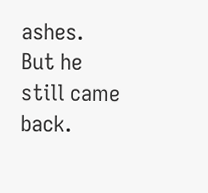ashes.
But he still came back.